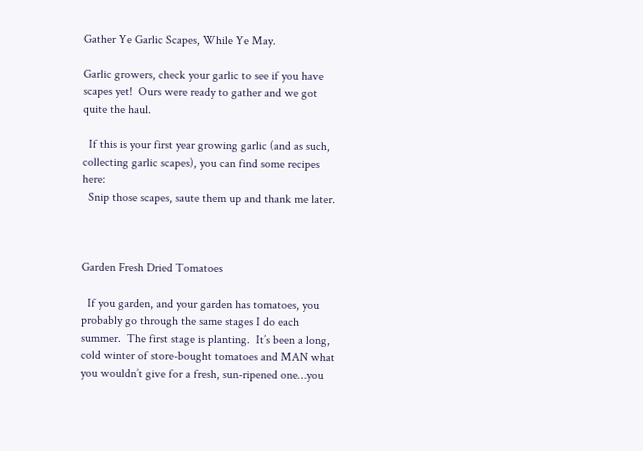Gather Ye Garlic Scapes, While Ye May.

Garlic growers, check your garlic to see if you have scapes yet!  Ours were ready to gather and we got quite the haul.

  If this is your first year growing garlic (and as such, collecting garlic scapes), you can find some recipes here:
  Snip those scapes, saute them up and thank me later.



Garden Fresh Dried Tomatoes

  If you garden, and your garden has tomatoes, you probably go through the same stages I do each summer.  The first stage is planting.  It’s been a long, cold winter of store-bought tomatoes and MAN what you wouldn’t give for a fresh, sun-ripened one…you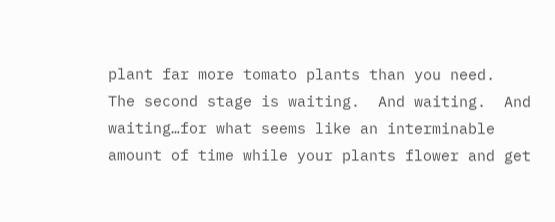plant far more tomato plants than you need.  The second stage is waiting.  And waiting.  And waiting…for what seems like an interminable amount of time while your plants flower and get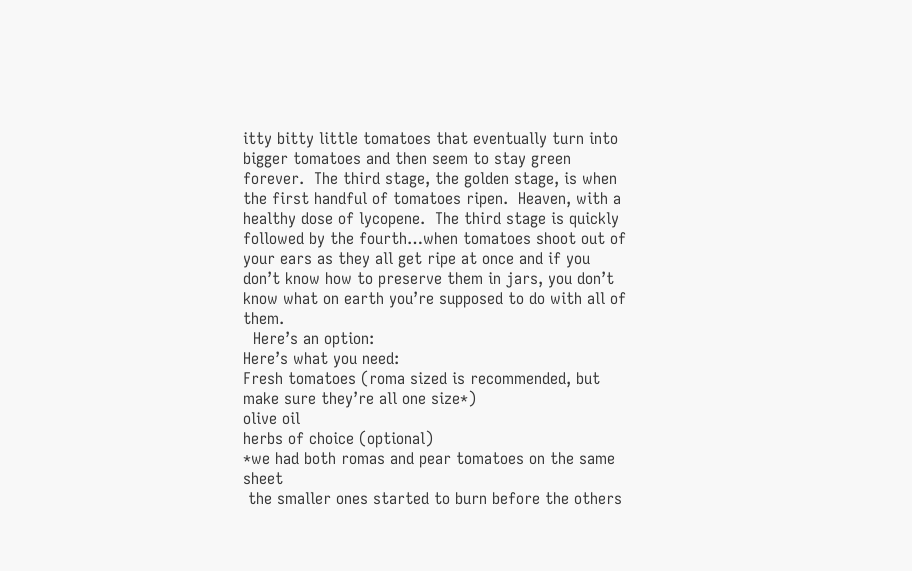itty bitty little tomatoes that eventually turn into bigger tomatoes and then seem to stay green forever.  The third stage, the golden stage, is when the first handful of tomatoes ripen.  Heaven, with a healthy dose of lycopene.  The third stage is quickly followed by the fourth…when tomatoes shoot out of your ears as they all get ripe at once and if you don’t know how to preserve them in jars, you don’t know what on earth you’re supposed to do with all of them.
  Here’s an option:
Here’s what you need:
Fresh tomatoes (roma sized is recommended, but make sure they’re all one size*)
olive oil
herbs of choice (optional)
*we had both romas and pear tomatoes on the same sheet
 the smaller ones started to burn before the others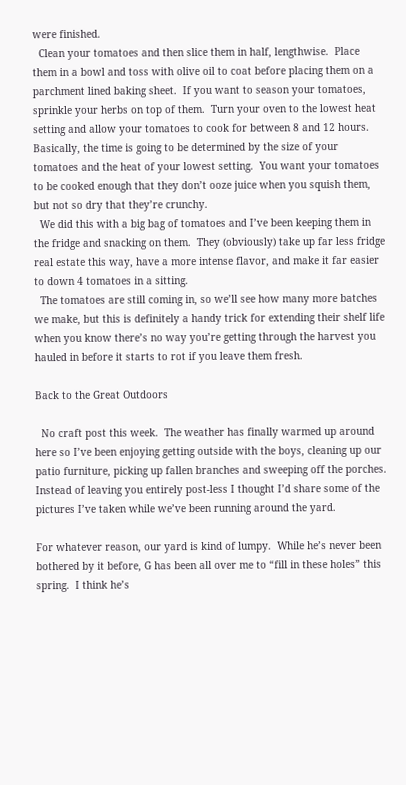were finished.
  Clean your tomatoes and then slice them in half, lengthwise.  Place them in a bowl and toss with olive oil to coat before placing them on a parchment lined baking sheet.  If you want to season your tomatoes, sprinkle your herbs on top of them.  Turn your oven to the lowest heat setting and allow your tomatoes to cook for between 8 and 12 hours.  Basically, the time is going to be determined by the size of your tomatoes and the heat of your lowest setting.  You want your tomatoes to be cooked enough that they don’t ooze juice when you squish them, but not so dry that they’re crunchy.
  We did this with a big bag of tomatoes and I’ve been keeping them in the fridge and snacking on them.  They (obviously) take up far less fridge real estate this way, have a more intense flavor, and make it far easier to down 4 tomatoes in a sitting.
  The tomatoes are still coming in, so we’ll see how many more batches we make, but this is definitely a handy trick for extending their shelf life when you know there’s no way you’re getting through the harvest you hauled in before it starts to rot if you leave them fresh.

Back to the Great Outdoors

  No craft post this week.  The weather has finally warmed up around here so I’ve been enjoying getting outside with the boys, cleaning up our patio furniture, picking up fallen branches and sweeping off the porches.  Instead of leaving you entirely post-less I thought I’d share some of the pictures I’ve taken while we’ve been running around the yard.

For whatever reason, our yard is kind of lumpy.  While he’s never been bothered by it before, G has been all over me to “fill in these holes” this spring.  I think he’s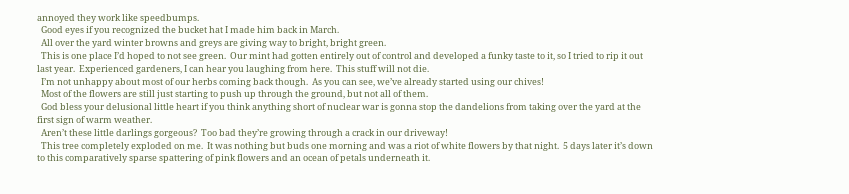annoyed they work like speedbumps.
  Good eyes if you recognized the bucket hat I made him back in March.
  All over the yard winter browns and greys are giving way to bright, bright green.
  This is one place I’d hoped to not see green.  Our mint had gotten entirely out of control and developed a funky taste to it, so I tried to rip it out last year.  Experienced gardeners, I can hear you laughing from here.  This stuff will not die.
  I’m not unhappy about most of our herbs coming back though.  As you can see, we’ve already started using our chives!
  Most of the flowers are still just starting to push up through the ground, but not all of them.
  God bless your delusional little heart if you think anything short of nuclear war is gonna stop the dandelions from taking over the yard at the first sign of warm weather.
  Aren’t these little darlings gorgeous?  Too bad they’re growing through a crack in our driveway!
  This tree completely exploded on me.  It was nothing but buds one morning and was a riot of white flowers by that night.  5 days later it’s down to this comparatively sparse spattering of pink flowers and an ocean of petals underneath it.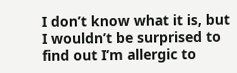I don’t know what it is, but I wouldn’t be surprised to find out I’m allergic to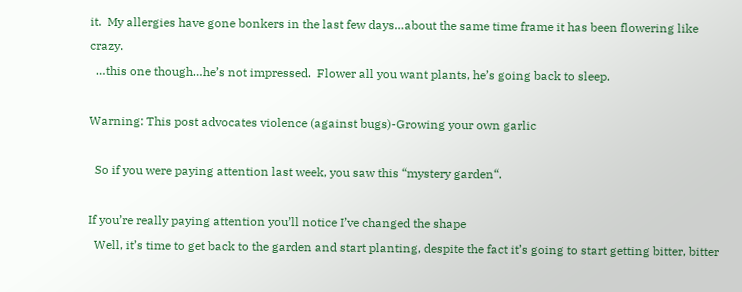it.  My allergies have gone bonkers in the last few days…about the same time frame it has been flowering like crazy.
  …this one though…he’s not impressed.  Flower all you want plants, he’s going back to sleep.

Warning: This post advocates violence (against bugs)-Growing your own garlic

  So if you were paying attention last week, you saw this “mystery garden“.

If you’re really paying attention you’ll notice I’ve changed the shape
  Well, it’s time to get back to the garden and start planting, despite the fact it’s going to start getting bitter, bitter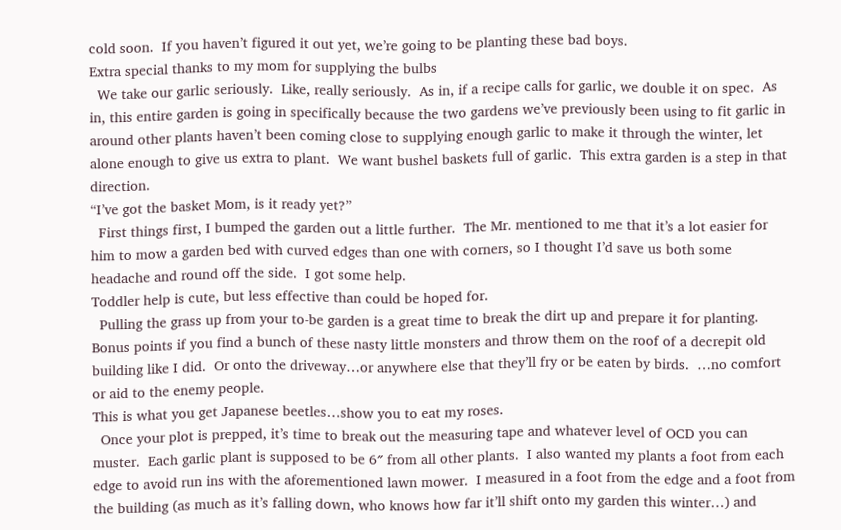cold soon.  If you haven’t figured it out yet, we’re going to be planting these bad boys.
Extra special thanks to my mom for supplying the bulbs
  We take our garlic seriously.  Like, really seriously.  As in, if a recipe calls for garlic, we double it on spec.  As in, this entire garden is going in specifically because the two gardens we’ve previously been using to fit garlic in around other plants haven’t been coming close to supplying enough garlic to make it through the winter, let alone enough to give us extra to plant.  We want bushel baskets full of garlic.  This extra garden is a step in that direction.
“I’ve got the basket Mom, is it ready yet?”
  First things first, I bumped the garden out a little further.  The Mr. mentioned to me that it’s a lot easier for him to mow a garden bed with curved edges than one with corners, so I thought I’d save us both some headache and round off the side.  I got some help.
Toddler help is cute, but less effective than could be hoped for.
  Pulling the grass up from your to-be garden is a great time to break the dirt up and prepare it for planting.  Bonus points if you find a bunch of these nasty little monsters and throw them on the roof of a decrepit old building like I did.  Or onto the driveway…or anywhere else that they’ll fry or be eaten by birds.  …no comfort or aid to the enemy people.
This is what you get Japanese beetles…show you to eat my roses.
  Once your plot is prepped, it’s time to break out the measuring tape and whatever level of OCD you can muster.  Each garlic plant is supposed to be 6″ from all other plants.  I also wanted my plants a foot from each edge to avoid run ins with the aforementioned lawn mower.  I measured in a foot from the edge and a foot from the building (as much as it’s falling down, who knows how far it’ll shift onto my garden this winter…) and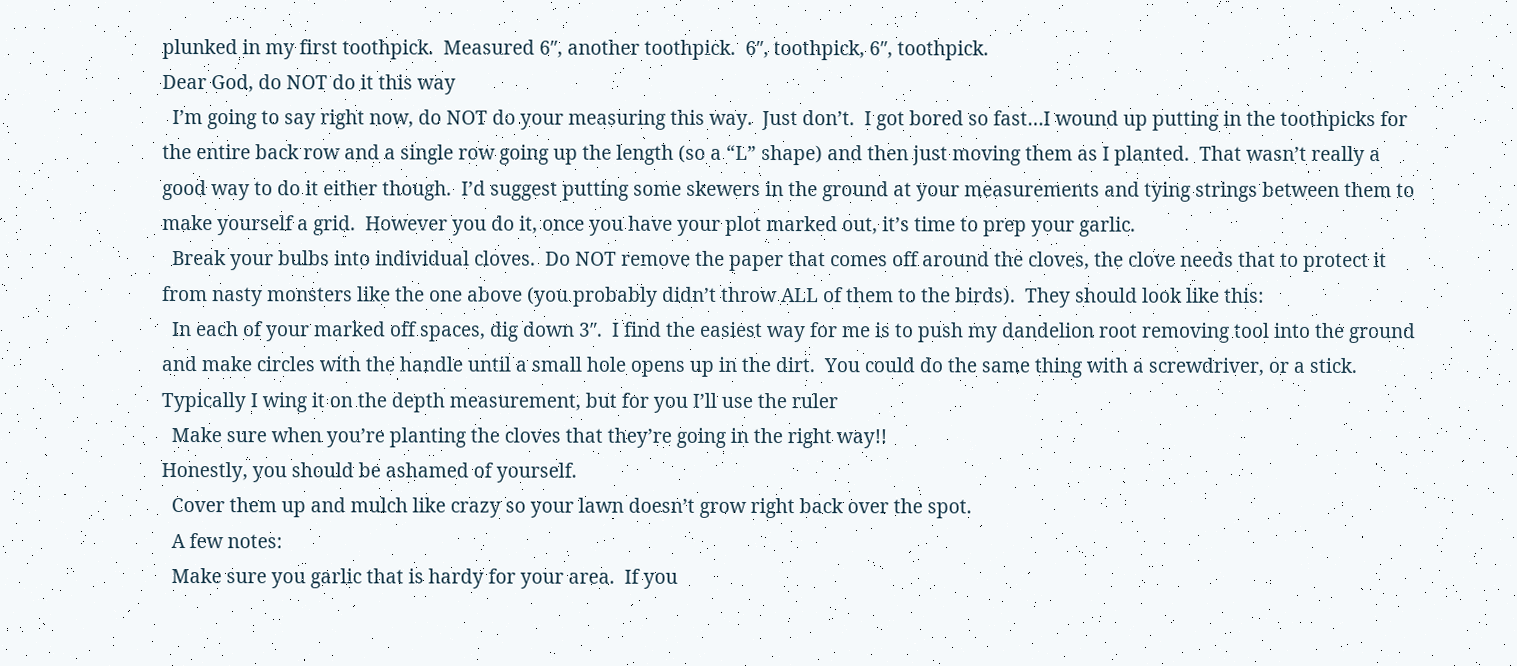plunked in my first toothpick.  Measured 6″, another toothpick.  6″, toothpick, 6″, toothpick.
Dear God, do NOT do it this way
  I’m going to say right now, do NOT do your measuring this way.  Just don’t.  I got bored so fast…I wound up putting in the toothpicks for the entire back row and a single row going up the length (so a “L” shape) and then just moving them as I planted.  That wasn’t really a good way to do it either though.  I’d suggest putting some skewers in the ground at your measurements and tying strings between them to make yourself a grid.  However you do it, once you have your plot marked out, it’s time to prep your garlic.
  Break your bulbs into individual cloves.  Do NOT remove the paper that comes off around the cloves, the clove needs that to protect it from nasty monsters like the one above (you probably didn’t throw ALL of them to the birds).  They should look like this:
  In each of your marked off spaces, dig down 3″.  I find the easiest way for me is to push my dandelion root removing tool into the ground and make circles with the handle until a small hole opens up in the dirt.  You could do the same thing with a screwdriver, or a stick.
Typically I wing it on the depth measurement, but for you I’ll use the ruler
  Make sure when you’re planting the cloves that they’re going in the right way!!
Honestly, you should be ashamed of yourself.
  Cover them up and mulch like crazy so your lawn doesn’t grow right back over the spot.
  A few notes:
  Make sure you garlic that is hardy for your area.  If you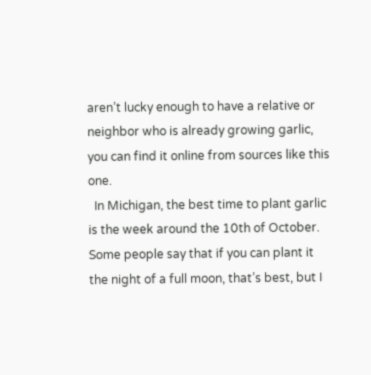aren’t lucky enough to have a relative or neighbor who is already growing garlic, you can find it online from sources like this one.
  In Michigan, the best time to plant garlic is the week around the 10th of October.  Some people say that if you can plant it the night of a full moon, that’s best, but I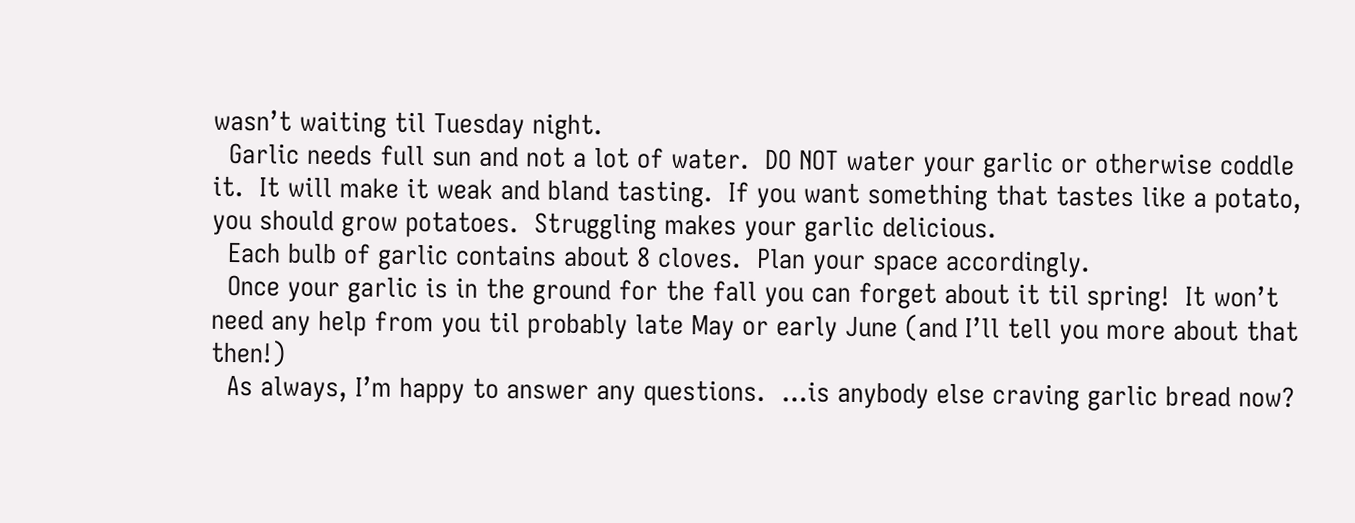wasn’t waiting til Tuesday night.
  Garlic needs full sun and not a lot of water.  DO NOT water your garlic or otherwise coddle it.  It will make it weak and bland tasting.  If you want something that tastes like a potato, you should grow potatoes.  Struggling makes your garlic delicious.
  Each bulb of garlic contains about 8 cloves.  Plan your space accordingly.
  Once your garlic is in the ground for the fall you can forget about it til spring!  It won’t need any help from you til probably late May or early June (and I’ll tell you more about that then!)
  As always, I’m happy to answer any questions.  …is anybody else craving garlic bread now?